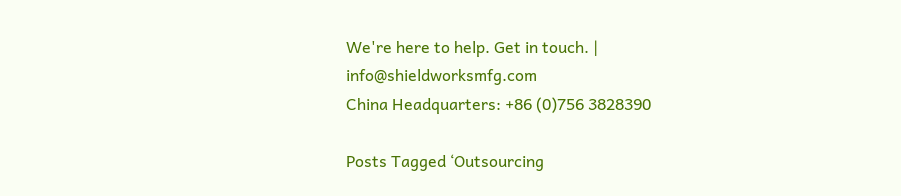We're here to help. Get in touch. | info@shieldworksmfg.com
China Headquarters: +86 (0)756 3828390

Posts Tagged ‘Outsourcing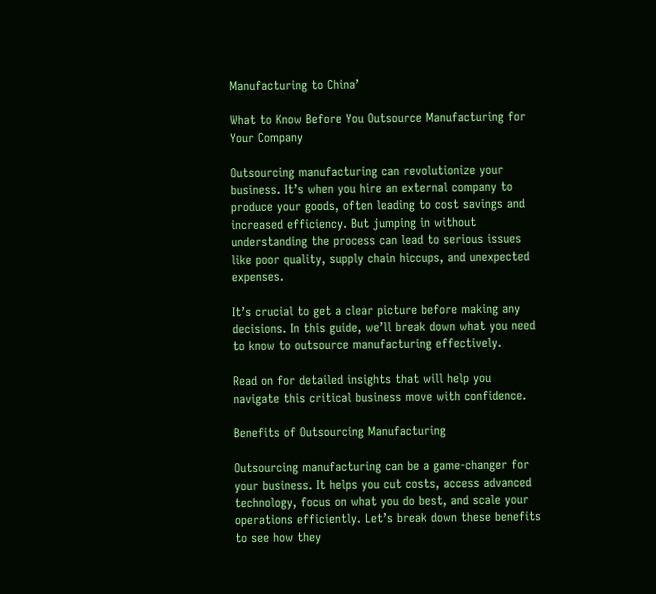Manufacturing to China’

What to Know Before You Outsource Manufacturing for Your Company

Outsourcing manufacturing can revolutionize your business. It’s when you hire an external company to produce your goods, often leading to cost savings and increased efficiency. But jumping in without understanding the process can lead to serious issues like poor quality, supply chain hiccups, and unexpected expenses.

It’s crucial to get a clear picture before making any decisions. In this guide, we’ll break down what you need to know to outsource manufacturing effectively.

Read on for detailed insights that will help you navigate this critical business move with confidence.

Benefits of Outsourcing Manufacturing

Outsourcing manufacturing can be a game-changer for your business. It helps you cut costs, access advanced technology, focus on what you do best, and scale your operations efficiently. Let’s break down these benefits to see how they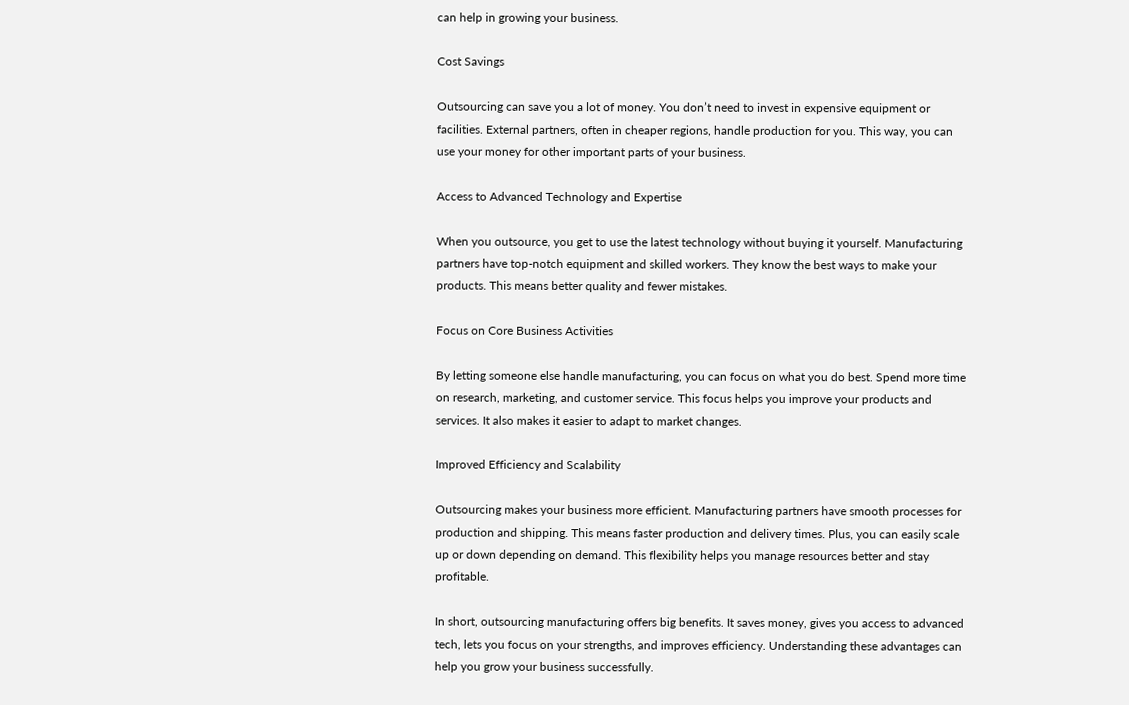can help in growing your business.

Cost Savings

Outsourcing can save you a lot of money. You don’t need to invest in expensive equipment or facilities. External partners, often in cheaper regions, handle production for you. This way, you can use your money for other important parts of your business.

Access to Advanced Technology and Expertise

When you outsource, you get to use the latest technology without buying it yourself. Manufacturing partners have top-notch equipment and skilled workers. They know the best ways to make your products. This means better quality and fewer mistakes.

Focus on Core Business Activities

By letting someone else handle manufacturing, you can focus on what you do best. Spend more time on research, marketing, and customer service. This focus helps you improve your products and services. It also makes it easier to adapt to market changes.

Improved Efficiency and Scalability

Outsourcing makes your business more efficient. Manufacturing partners have smooth processes for production and shipping. This means faster production and delivery times. Plus, you can easily scale up or down depending on demand. This flexibility helps you manage resources better and stay profitable.

In short, outsourcing manufacturing offers big benefits. It saves money, gives you access to advanced tech, lets you focus on your strengths, and improves efficiency. Understanding these advantages can help you grow your business successfully.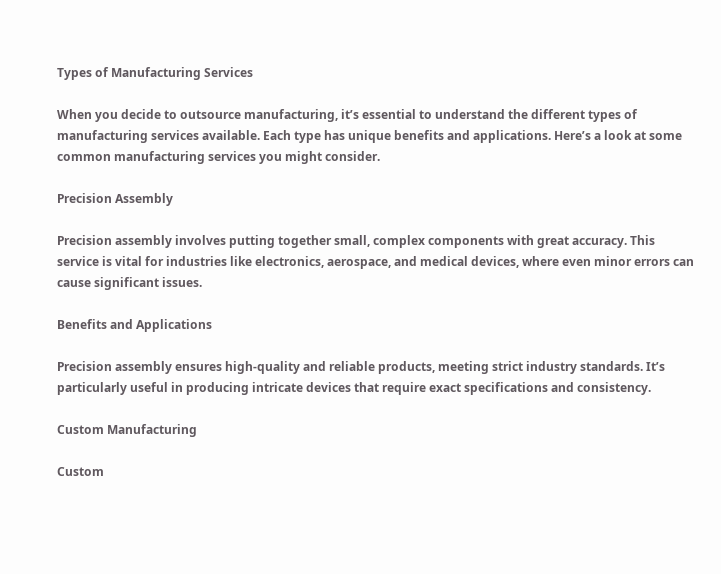Types of Manufacturing Services

When you decide to outsource manufacturing, it’s essential to understand the different types of manufacturing services available. Each type has unique benefits and applications. Here’s a look at some common manufacturing services you might consider.

Precision Assembly

Precision assembly involves putting together small, complex components with great accuracy. This service is vital for industries like electronics, aerospace, and medical devices, where even minor errors can cause significant issues.

Benefits and Applications

Precision assembly ensures high-quality and reliable products, meeting strict industry standards. It’s particularly useful in producing intricate devices that require exact specifications and consistency.

Custom Manufacturing

Custom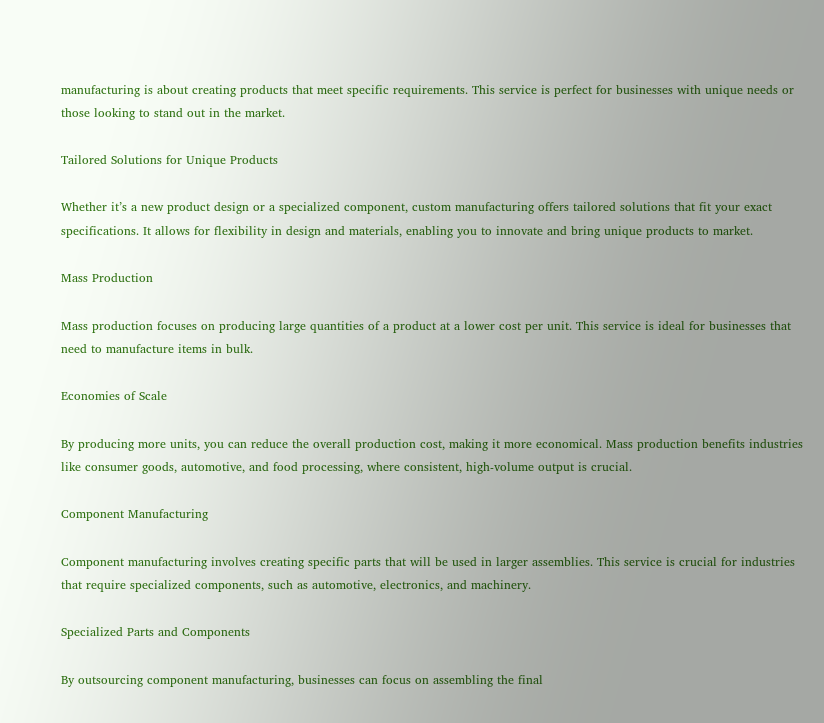manufacturing is about creating products that meet specific requirements. This service is perfect for businesses with unique needs or those looking to stand out in the market.

Tailored Solutions for Unique Products

Whether it’s a new product design or a specialized component, custom manufacturing offers tailored solutions that fit your exact specifications. It allows for flexibility in design and materials, enabling you to innovate and bring unique products to market.

Mass Production

Mass production focuses on producing large quantities of a product at a lower cost per unit. This service is ideal for businesses that need to manufacture items in bulk.

Economies of Scale

By producing more units, you can reduce the overall production cost, making it more economical. Mass production benefits industries like consumer goods, automotive, and food processing, where consistent, high-volume output is crucial.

Component Manufacturing

Component manufacturing involves creating specific parts that will be used in larger assemblies. This service is crucial for industries that require specialized components, such as automotive, electronics, and machinery.

Specialized Parts and Components

By outsourcing component manufacturing, businesses can focus on assembling the final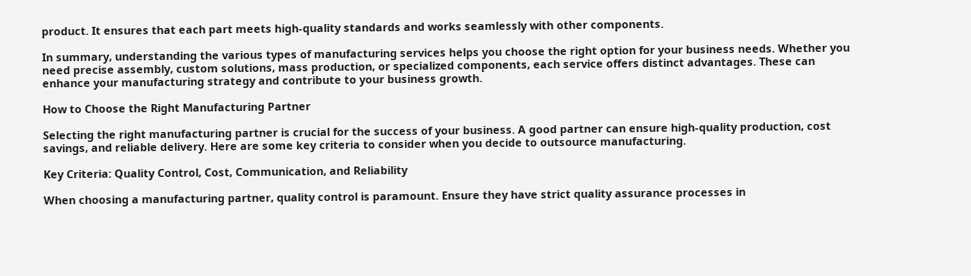product. It ensures that each part meets high-quality standards and works seamlessly with other components.

In summary, understanding the various types of manufacturing services helps you choose the right option for your business needs. Whether you need precise assembly, custom solutions, mass production, or specialized components, each service offers distinct advantages. These can enhance your manufacturing strategy and contribute to your business growth.

How to Choose the Right Manufacturing Partner

Selecting the right manufacturing partner is crucial for the success of your business. A good partner can ensure high-quality production, cost savings, and reliable delivery. Here are some key criteria to consider when you decide to outsource manufacturing.

Key Criteria: Quality Control, Cost, Communication, and Reliability

When choosing a manufacturing partner, quality control is paramount. Ensure they have strict quality assurance processes in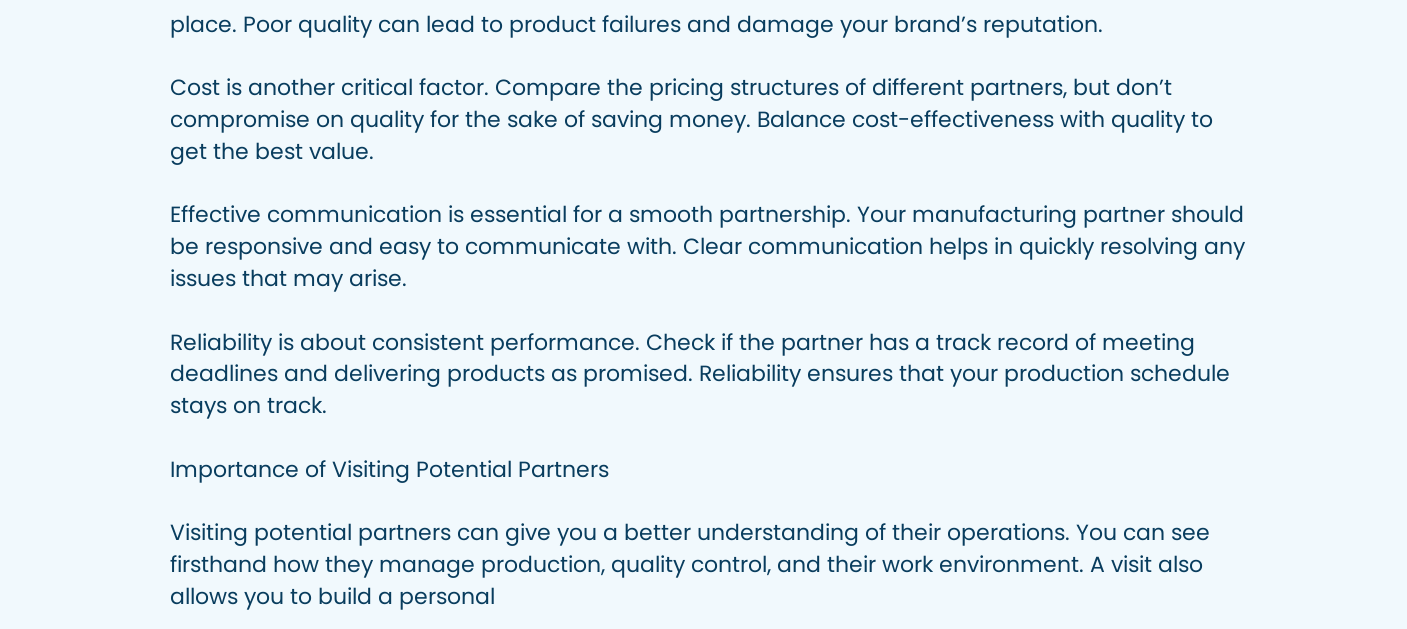place. Poor quality can lead to product failures and damage your brand’s reputation.

Cost is another critical factor. Compare the pricing structures of different partners, but don’t compromise on quality for the sake of saving money. Balance cost-effectiveness with quality to get the best value.

Effective communication is essential for a smooth partnership. Your manufacturing partner should be responsive and easy to communicate with. Clear communication helps in quickly resolving any issues that may arise.

Reliability is about consistent performance. Check if the partner has a track record of meeting deadlines and delivering products as promised. Reliability ensures that your production schedule stays on track.

Importance of Visiting Potential Partners

Visiting potential partners can give you a better understanding of their operations. You can see firsthand how they manage production, quality control, and their work environment. A visit also allows you to build a personal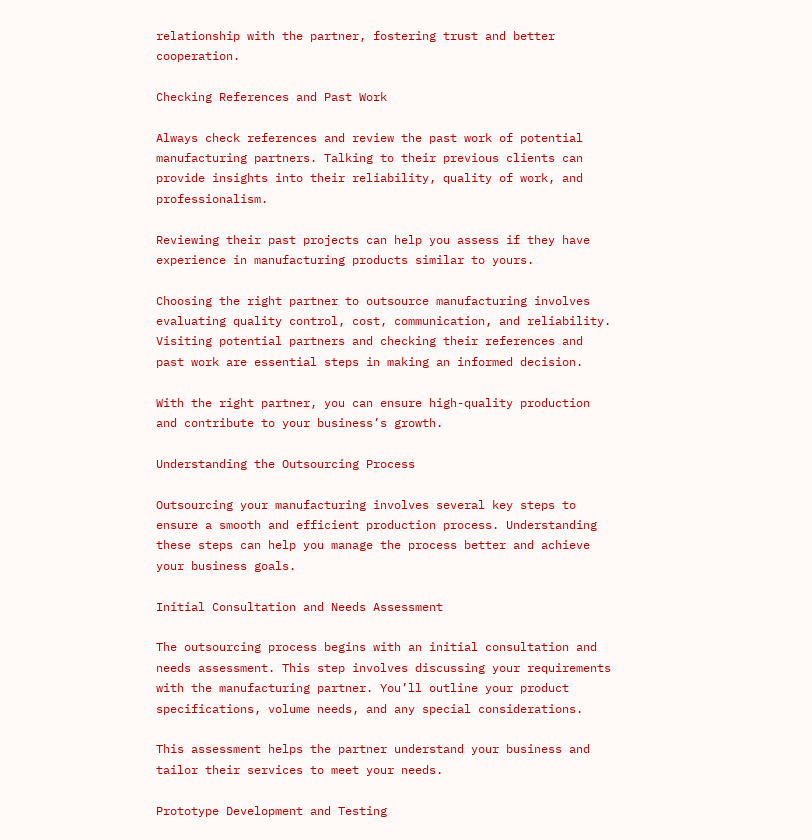relationship with the partner, fostering trust and better cooperation.

Checking References and Past Work

Always check references and review the past work of potential manufacturing partners. Talking to their previous clients can provide insights into their reliability, quality of work, and professionalism.

Reviewing their past projects can help you assess if they have experience in manufacturing products similar to yours.

Choosing the right partner to outsource manufacturing involves evaluating quality control, cost, communication, and reliability. Visiting potential partners and checking their references and past work are essential steps in making an informed decision.

With the right partner, you can ensure high-quality production and contribute to your business’s growth.

Understanding the Outsourcing Process

Outsourcing your manufacturing involves several key steps to ensure a smooth and efficient production process. Understanding these steps can help you manage the process better and achieve your business goals.

Initial Consultation and Needs Assessment

The outsourcing process begins with an initial consultation and needs assessment. This step involves discussing your requirements with the manufacturing partner. You’ll outline your product specifications, volume needs, and any special considerations.

This assessment helps the partner understand your business and tailor their services to meet your needs.

Prototype Development and Testing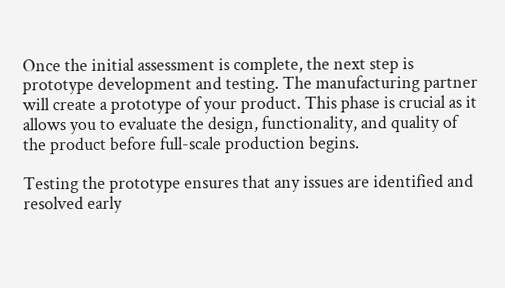Once the initial assessment is complete, the next step is prototype development and testing. The manufacturing partner will create a prototype of your product. This phase is crucial as it allows you to evaluate the design, functionality, and quality of the product before full-scale production begins.

Testing the prototype ensures that any issues are identified and resolved early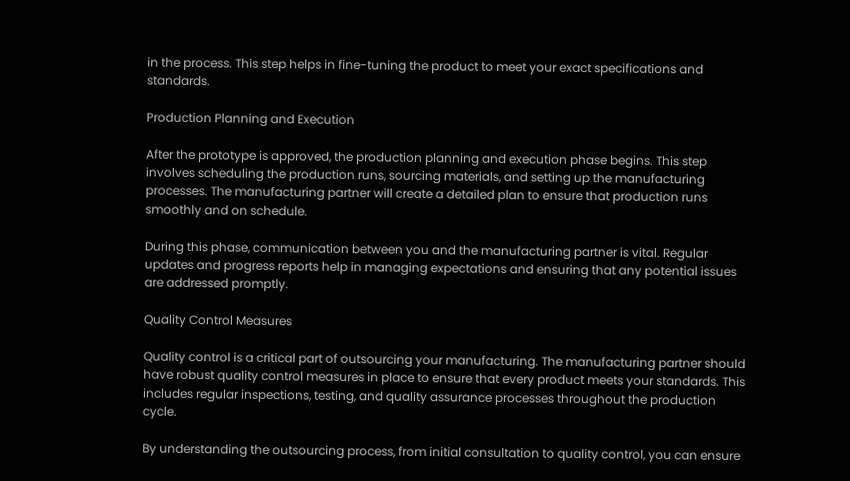in the process. This step helps in fine-tuning the product to meet your exact specifications and standards.

Production Planning and Execution

After the prototype is approved, the production planning and execution phase begins. This step involves scheduling the production runs, sourcing materials, and setting up the manufacturing processes. The manufacturing partner will create a detailed plan to ensure that production runs smoothly and on schedule.

During this phase, communication between you and the manufacturing partner is vital. Regular updates and progress reports help in managing expectations and ensuring that any potential issues are addressed promptly.

Quality Control Measures

Quality control is a critical part of outsourcing your manufacturing. The manufacturing partner should have robust quality control measures in place to ensure that every product meets your standards. This includes regular inspections, testing, and quality assurance processes throughout the production cycle.

By understanding the outsourcing process, from initial consultation to quality control, you can ensure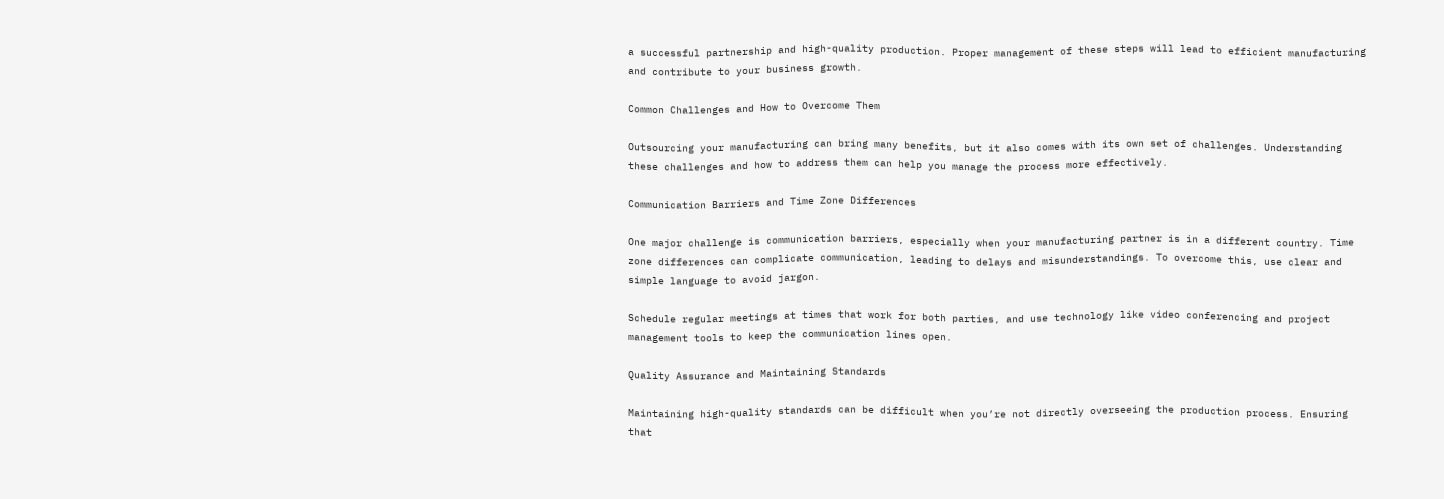a successful partnership and high-quality production. Proper management of these steps will lead to efficient manufacturing and contribute to your business growth.

Common Challenges and How to Overcome Them

Outsourcing your manufacturing can bring many benefits, but it also comes with its own set of challenges. Understanding these challenges and how to address them can help you manage the process more effectively.

Communication Barriers and Time Zone Differences

One major challenge is communication barriers, especially when your manufacturing partner is in a different country. Time zone differences can complicate communication, leading to delays and misunderstandings. To overcome this, use clear and simple language to avoid jargon.

Schedule regular meetings at times that work for both parties, and use technology like video conferencing and project management tools to keep the communication lines open.

Quality Assurance and Maintaining Standards

Maintaining high-quality standards can be difficult when you’re not directly overseeing the production process. Ensuring that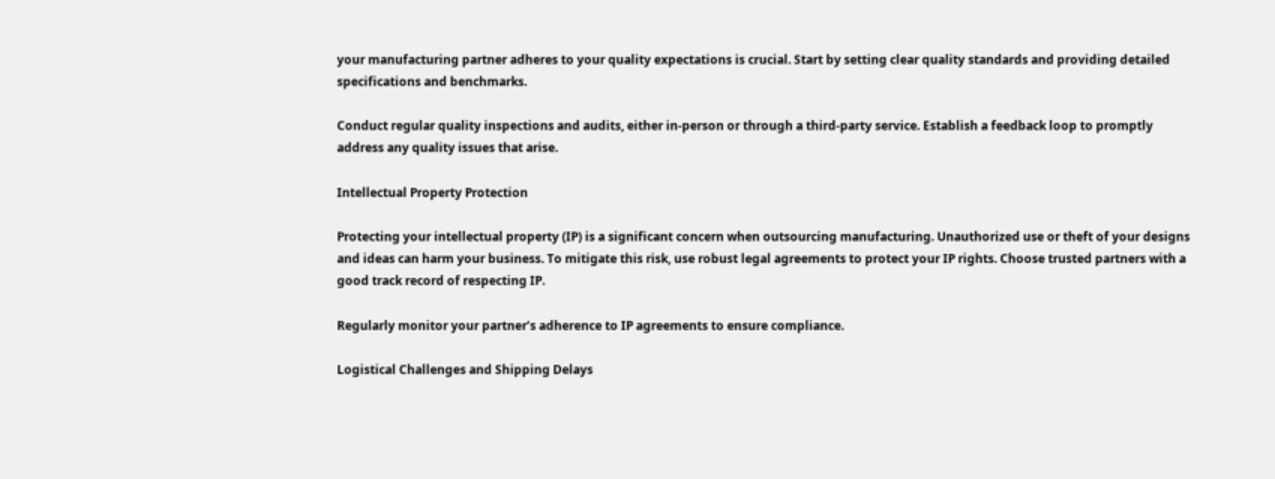your manufacturing partner adheres to your quality expectations is crucial. Start by setting clear quality standards and providing detailed specifications and benchmarks.

Conduct regular quality inspections and audits, either in-person or through a third-party service. Establish a feedback loop to promptly address any quality issues that arise.

Intellectual Property Protection

Protecting your intellectual property (IP) is a significant concern when outsourcing manufacturing. Unauthorized use or theft of your designs and ideas can harm your business. To mitigate this risk, use robust legal agreements to protect your IP rights. Choose trusted partners with a good track record of respecting IP.

Regularly monitor your partner’s adherence to IP agreements to ensure compliance.

Logistical Challenges and Shipping Delays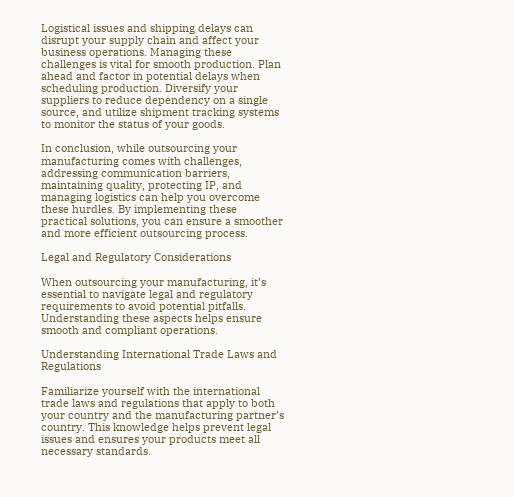Logistical issues and shipping delays can disrupt your supply chain and affect your business operations. Managing these challenges is vital for smooth production. Plan ahead and factor in potential delays when scheduling production. Diversify your suppliers to reduce dependency on a single source, and utilize shipment tracking systems to monitor the status of your goods.

In conclusion, while outsourcing your manufacturing comes with challenges, addressing communication barriers, maintaining quality, protecting IP, and managing logistics can help you overcome these hurdles. By implementing these practical solutions, you can ensure a smoother and more efficient outsourcing process.

Legal and Regulatory Considerations

When outsourcing your manufacturing, it’s essential to navigate legal and regulatory requirements to avoid potential pitfalls. Understanding these aspects helps ensure smooth and compliant operations.

Understanding International Trade Laws and Regulations

Familiarize yourself with the international trade laws and regulations that apply to both your country and the manufacturing partner’s country. This knowledge helps prevent legal issues and ensures your products meet all necessary standards.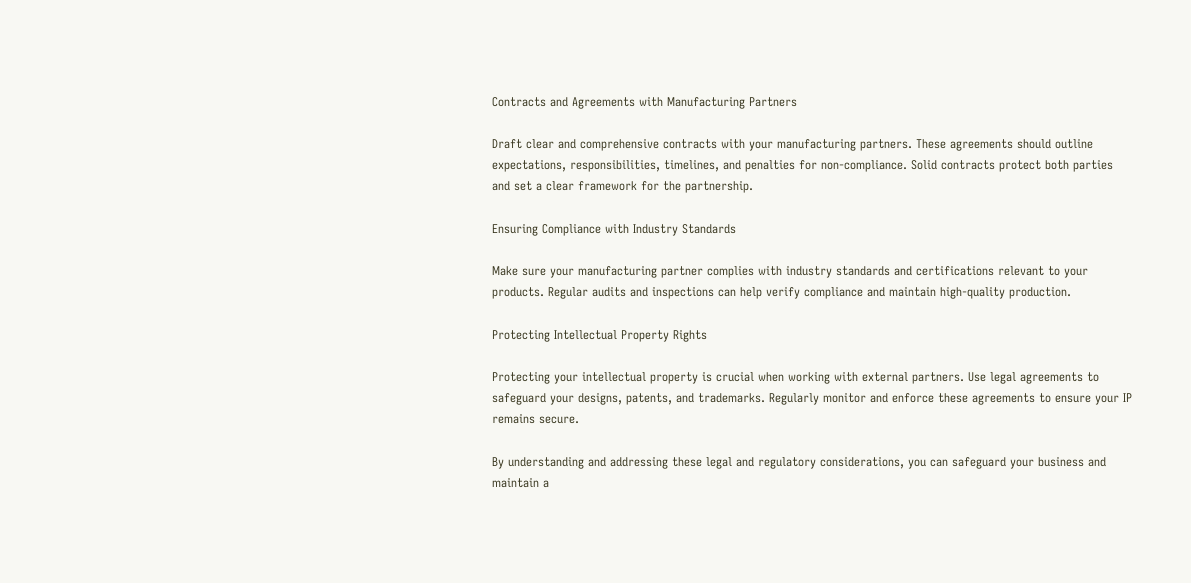Contracts and Agreements with Manufacturing Partners

Draft clear and comprehensive contracts with your manufacturing partners. These agreements should outline expectations, responsibilities, timelines, and penalties for non-compliance. Solid contracts protect both parties and set a clear framework for the partnership.

Ensuring Compliance with Industry Standards

Make sure your manufacturing partner complies with industry standards and certifications relevant to your products. Regular audits and inspections can help verify compliance and maintain high-quality production.

Protecting Intellectual Property Rights

Protecting your intellectual property is crucial when working with external partners. Use legal agreements to safeguard your designs, patents, and trademarks. Regularly monitor and enforce these agreements to ensure your IP remains secure.

By understanding and addressing these legal and regulatory considerations, you can safeguard your business and maintain a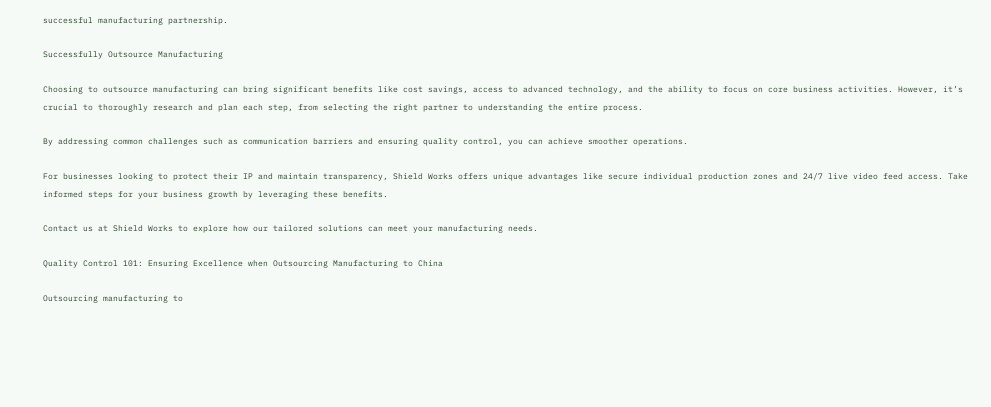successful manufacturing partnership.

Successfully Outsource Manufacturing

Choosing to outsource manufacturing can bring significant benefits like cost savings, access to advanced technology, and the ability to focus on core business activities. However, it’s crucial to thoroughly research and plan each step, from selecting the right partner to understanding the entire process.

By addressing common challenges such as communication barriers and ensuring quality control, you can achieve smoother operations.

For businesses looking to protect their IP and maintain transparency, Shield Works offers unique advantages like secure individual production zones and 24/7 live video feed access. Take informed steps for your business growth by leveraging these benefits.

Contact us at Shield Works to explore how our tailored solutions can meet your manufacturing needs.

Quality Control 101: Ensuring Excellence when Outsourcing Manufacturing to China

Outsourcing manufacturing to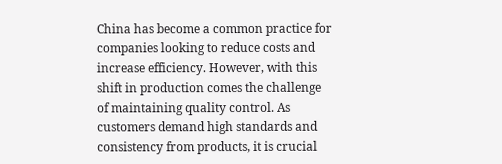China has become a common practice for companies looking to reduce costs and increase efficiency. However, with this shift in production comes the challenge of maintaining quality control. As customers demand high standards and consistency from products, it is crucial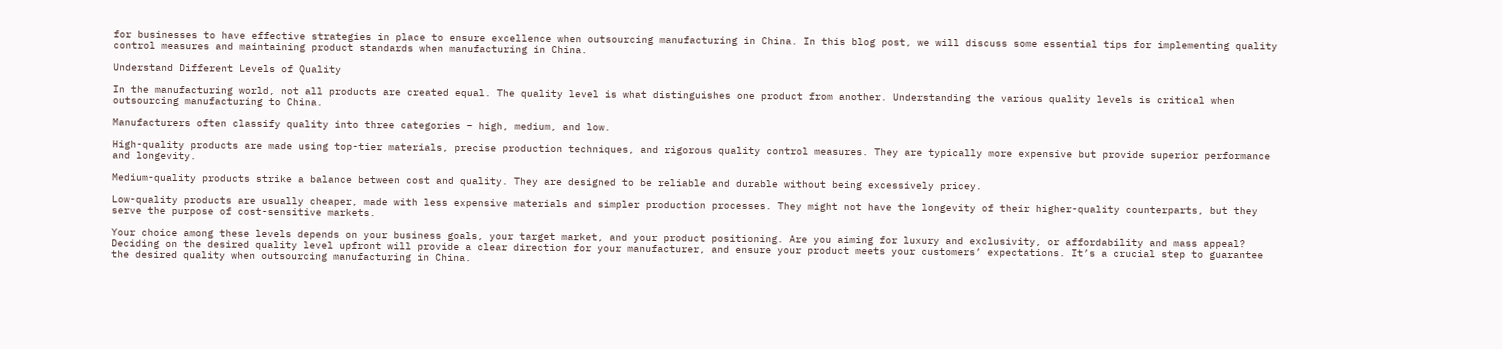for businesses to have effective strategies in place to ensure excellence when outsourcing manufacturing in China. In this blog post, we will discuss some essential tips for implementing quality control measures and maintaining product standards when manufacturing in China.

Understand Different Levels of Quality

In the manufacturing world, not all products are created equal. The quality level is what distinguishes one product from another. Understanding the various quality levels is critical when outsourcing manufacturing to China.

Manufacturers often classify quality into three categories – high, medium, and low.

High-quality products are made using top-tier materials, precise production techniques, and rigorous quality control measures. They are typically more expensive but provide superior performance and longevity.

Medium-quality products strike a balance between cost and quality. They are designed to be reliable and durable without being excessively pricey.

Low-quality products are usually cheaper, made with less expensive materials and simpler production processes. They might not have the longevity of their higher-quality counterparts, but they serve the purpose of cost-sensitive markets.

Your choice among these levels depends on your business goals, your target market, and your product positioning. Are you aiming for luxury and exclusivity, or affordability and mass appeal? Deciding on the desired quality level upfront will provide a clear direction for your manufacturer, and ensure your product meets your customers’ expectations. It’s a crucial step to guarantee the desired quality when outsourcing manufacturing in China.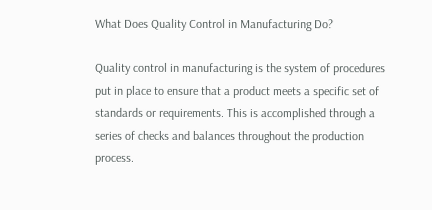What Does Quality Control in Manufacturing Do?

Quality control in manufacturing is the system of procedures put in place to ensure that a product meets a specific set of standards or requirements. This is accomplished through a series of checks and balances throughout the production process.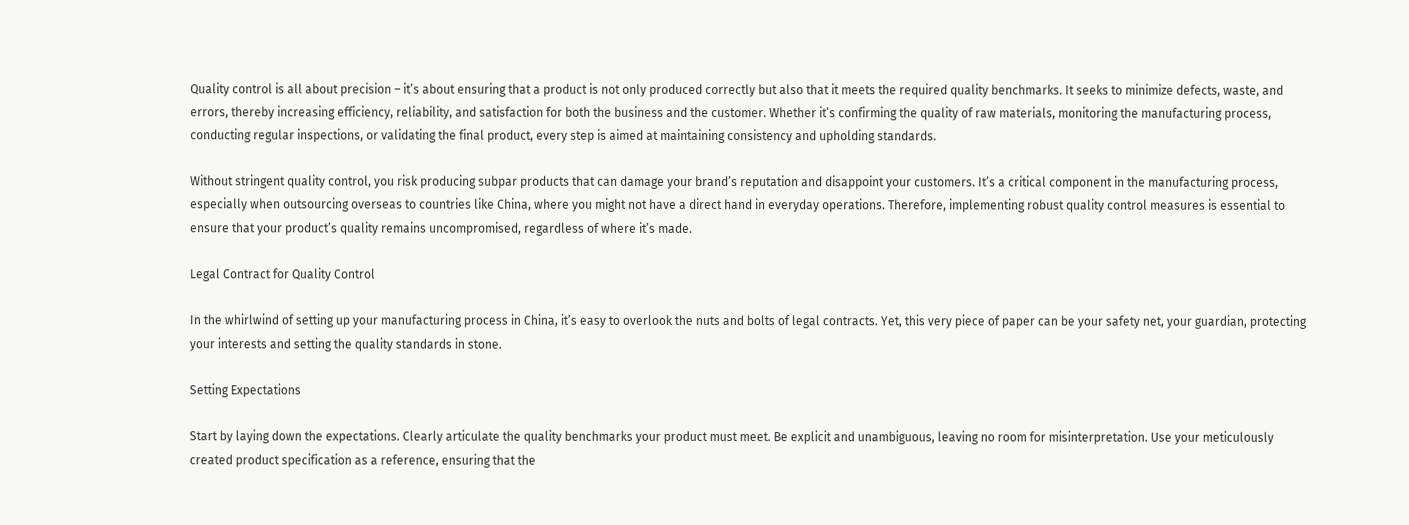Quality control is all about precision – it’s about ensuring that a product is not only produced correctly but also that it meets the required quality benchmarks. It seeks to minimize defects, waste, and errors, thereby increasing efficiency, reliability, and satisfaction for both the business and the customer. Whether it’s confirming the quality of raw materials, monitoring the manufacturing process, conducting regular inspections, or validating the final product, every step is aimed at maintaining consistency and upholding standards.

Without stringent quality control, you risk producing subpar products that can damage your brand’s reputation and disappoint your customers. It’s a critical component in the manufacturing process, especially when outsourcing overseas to countries like China, where you might not have a direct hand in everyday operations. Therefore, implementing robust quality control measures is essential to ensure that your product’s quality remains uncompromised, regardless of where it’s made.

Legal Contract for Quality Control

In the whirlwind of setting up your manufacturing process in China, it’s easy to overlook the nuts and bolts of legal contracts. Yet, this very piece of paper can be your safety net, your guardian, protecting your interests and setting the quality standards in stone.

Setting Expectations

Start by laying down the expectations. Clearly articulate the quality benchmarks your product must meet. Be explicit and unambiguous, leaving no room for misinterpretation. Use your meticulously created product specification as a reference, ensuring that the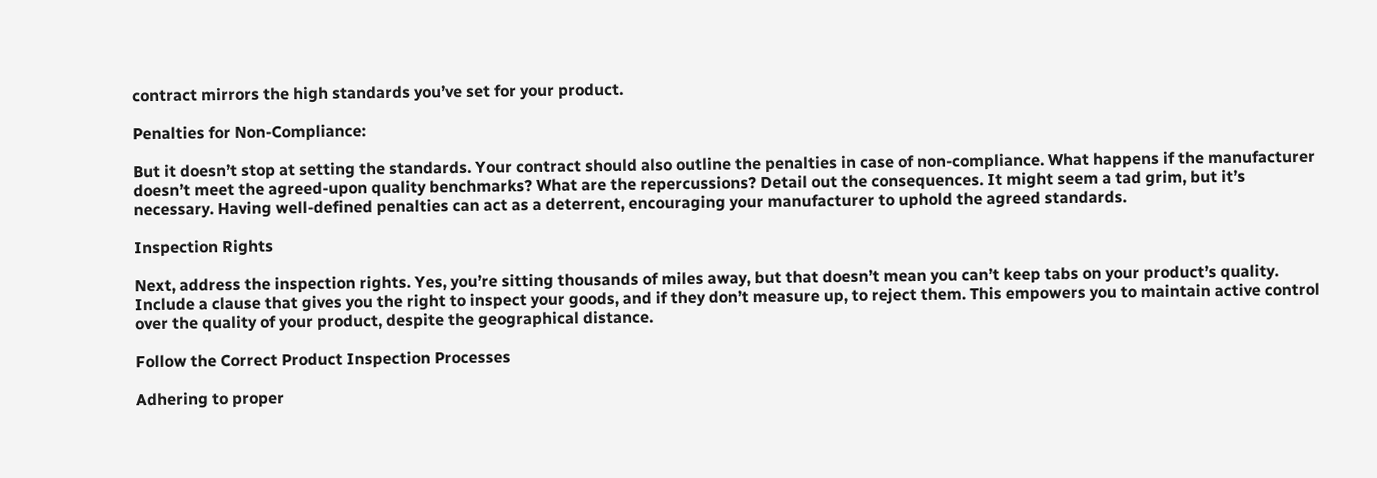contract mirrors the high standards you’ve set for your product.

Penalties for Non-Compliance:

But it doesn’t stop at setting the standards. Your contract should also outline the penalties in case of non-compliance. What happens if the manufacturer doesn’t meet the agreed-upon quality benchmarks? What are the repercussions? Detail out the consequences. It might seem a tad grim, but it’s necessary. Having well-defined penalties can act as a deterrent, encouraging your manufacturer to uphold the agreed standards.

Inspection Rights

Next, address the inspection rights. Yes, you’re sitting thousands of miles away, but that doesn’t mean you can’t keep tabs on your product’s quality. Include a clause that gives you the right to inspect your goods, and if they don’t measure up, to reject them. This empowers you to maintain active control over the quality of your product, despite the geographical distance.

Follow the Correct Product Inspection Processes

Adhering to proper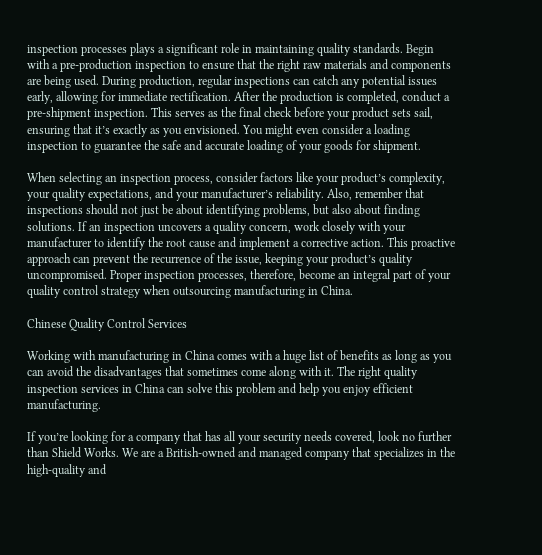inspection processes plays a significant role in maintaining quality standards. Begin with a pre-production inspection to ensure that the right raw materials and components are being used. During production, regular inspections can catch any potential issues early, allowing for immediate rectification. After the production is completed, conduct a pre-shipment inspection. This serves as the final check before your product sets sail, ensuring that it’s exactly as you envisioned. You might even consider a loading inspection to guarantee the safe and accurate loading of your goods for shipment.

When selecting an inspection process, consider factors like your product’s complexity, your quality expectations, and your manufacturer’s reliability. Also, remember that inspections should not just be about identifying problems, but also about finding solutions. If an inspection uncovers a quality concern, work closely with your manufacturer to identify the root cause and implement a corrective action. This proactive approach can prevent the recurrence of the issue, keeping your product’s quality uncompromised. Proper inspection processes, therefore, become an integral part of your quality control strategy when outsourcing manufacturing in China.

Chinese Quality Control Services

Working with manufacturing in China comes with a huge list of benefits as long as you can avoid the disadvantages that sometimes come along with it. The right quality inspection services in China can solve this problem and help you enjoy efficient manufacturing.

If you’re looking for a company that has all your security needs covered, look no further than Shield Works. We are a British-owned and managed company that specializes in the high-quality and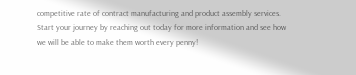competitive rate of contract manufacturing and product assembly services. Start your journey by reaching out today for more information and see how we will be able to make them worth every penny!